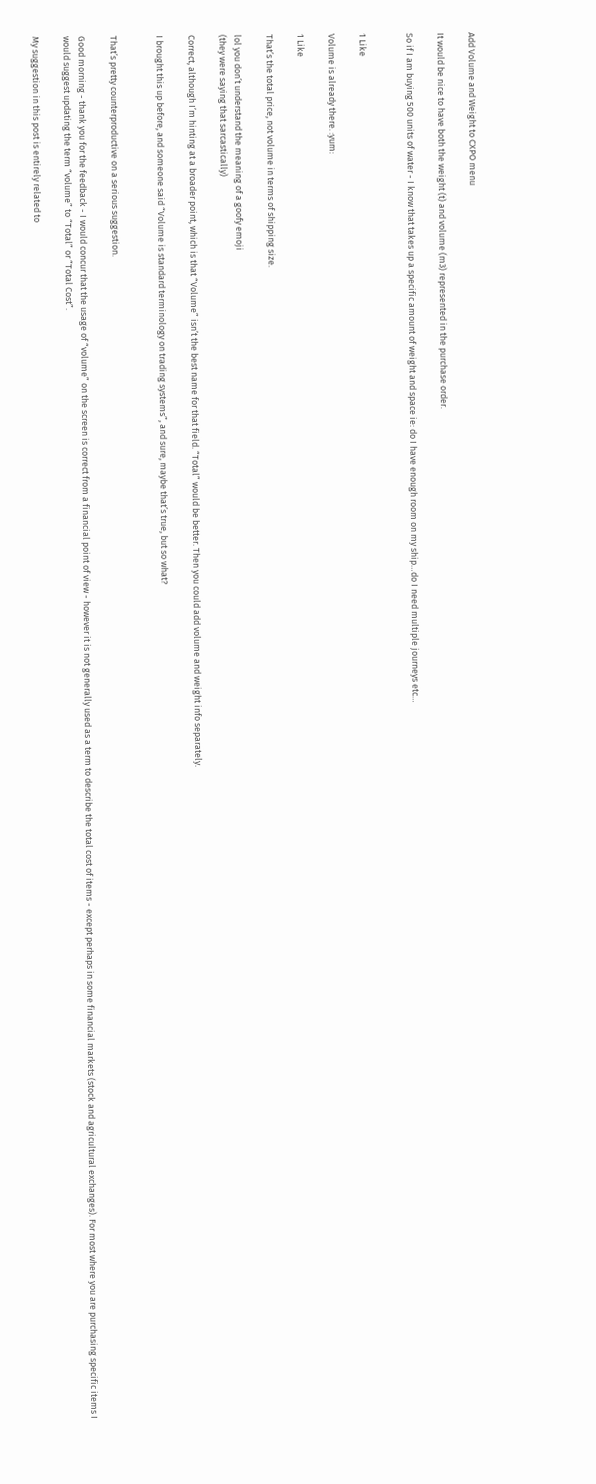Add Volume and Weight to CXPO menu

It would be nice to have both the weight (t) and volume (m3) represented in the purchase order.

So if I am buying 500 units of water - I know that takes up a specific amount of weight and space ie: do I have enough room on my ship…do I need multiple journeys etc…


1 Like

Volume is already there. :yum:

1 Like

That’s the total price, not volume in terms of shipping size.

lol you don’t understand the meaning of a goofy emoji
(they were saying that sarcastically)

Correct, although I’m hinting at a broader point, which is that “Volume” isn’t the best name for that field. “Total” would be better. Then you could add volume and weight info separately.

I brought this up before, and someone said “Volume is standard terminology on trading systems”, and sure, maybe that’s true, but so what?


That’s pretty counterproductive on a serious suggestion.

Good morning - thank you for the feedback - I would concur that the usage of “volume” on the screen is correct from a financial point of view - however it is not generally used as a term to describe the total cost of items - except perhaps in some financial markets (stock and agricultural exchanges). For most where you are purchasing specific items I would suggest updating the term “volume” to “Total” or “Total Cost”.

My suggestion in this post is entirely related to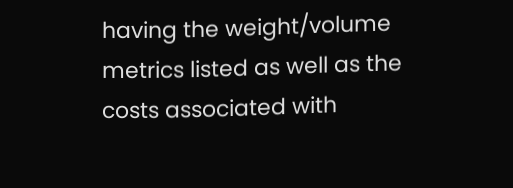having the weight/volume metrics listed as well as the costs associated with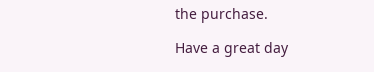the purchase.

Have a great day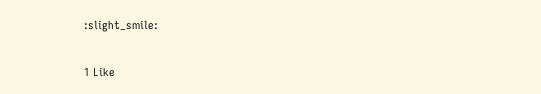:slight_smile:

1 Like